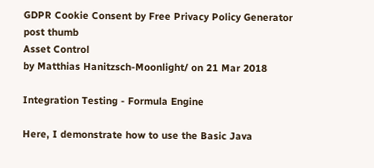GDPR Cookie Consent by Free Privacy Policy Generator
post thumb
Asset Control
by Matthias Hanitzsch-Moonlight/ on 21 Mar 2018

Integration Testing - Formula Engine

Here, I demonstrate how to use the Basic Java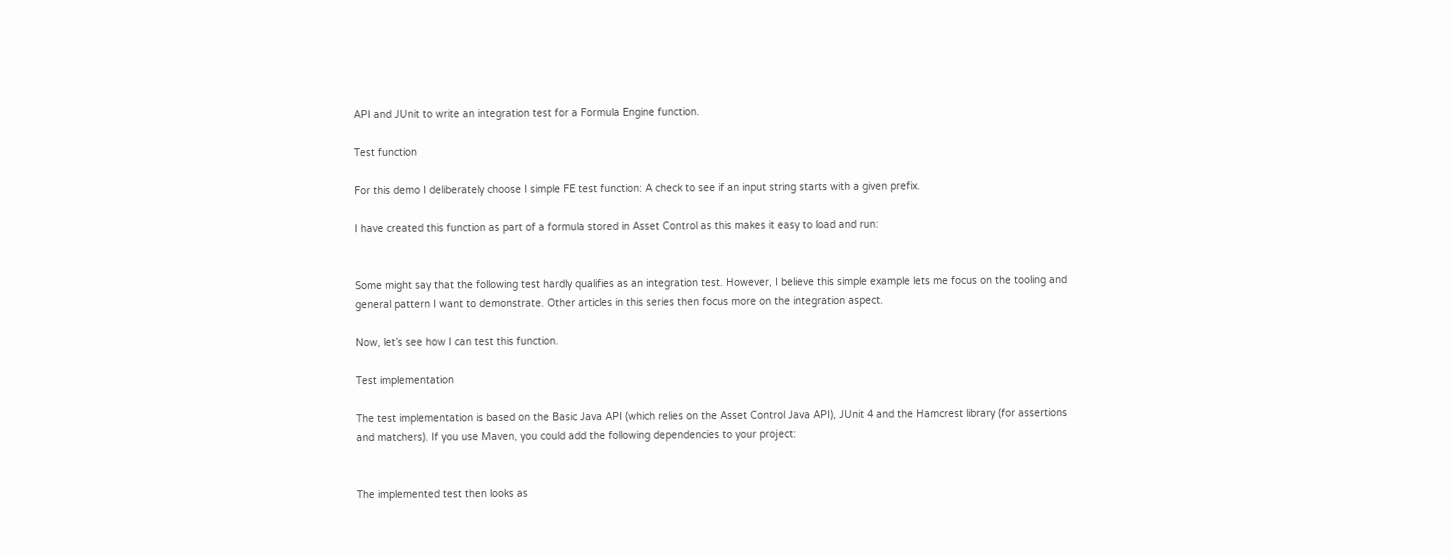API and JUnit to write an integration test for a Formula Engine function.

Test function

For this demo I deliberately choose I simple FE test function: A check to see if an input string starts with a given prefix.

I have created this function as part of a formula stored in Asset Control as this makes it easy to load and run:


Some might say that the following test hardly qualifies as an integration test. However, I believe this simple example lets me focus on the tooling and general pattern I want to demonstrate. Other articles in this series then focus more on the integration aspect.

Now, let’s see how I can test this function.

Test implementation

The test implementation is based on the Basic Java API (which relies on the Asset Control Java API), JUnit 4 and the Hamcrest library (for assertions and matchers). If you use Maven, you could add the following dependencies to your project:


The implemented test then looks as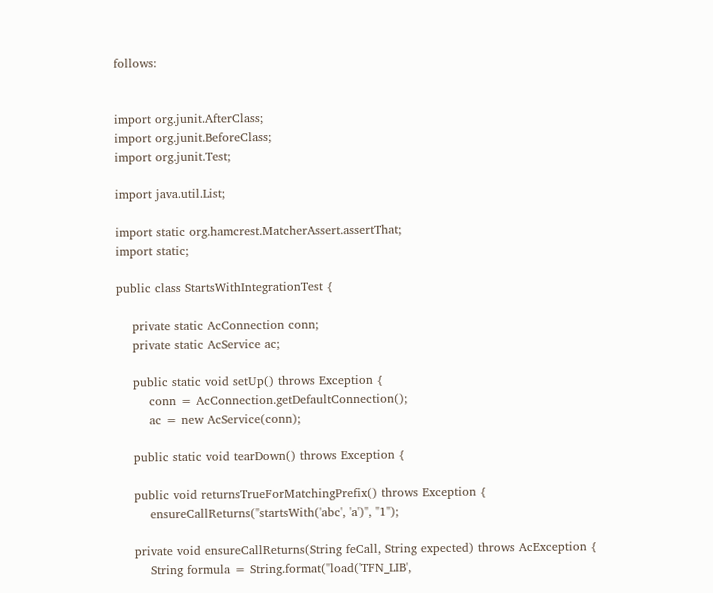follows:


import org.junit.AfterClass;
import org.junit.BeforeClass;
import org.junit.Test;

import java.util.List;

import static org.hamcrest.MatcherAssert.assertThat;
import static;

public class StartsWithIntegrationTest {

    private static AcConnection conn;
    private static AcService ac;

    public static void setUp() throws Exception {
        conn = AcConnection.getDefaultConnection();
        ac = new AcService(conn);

    public static void tearDown() throws Exception {

    public void returnsTrueForMatchingPrefix() throws Exception {
        ensureCallReturns("startsWith('abc', 'a')", "1");

    private void ensureCallReturns(String feCall, String expected) throws AcException {
        String formula = String.format("load('TFN_LIB',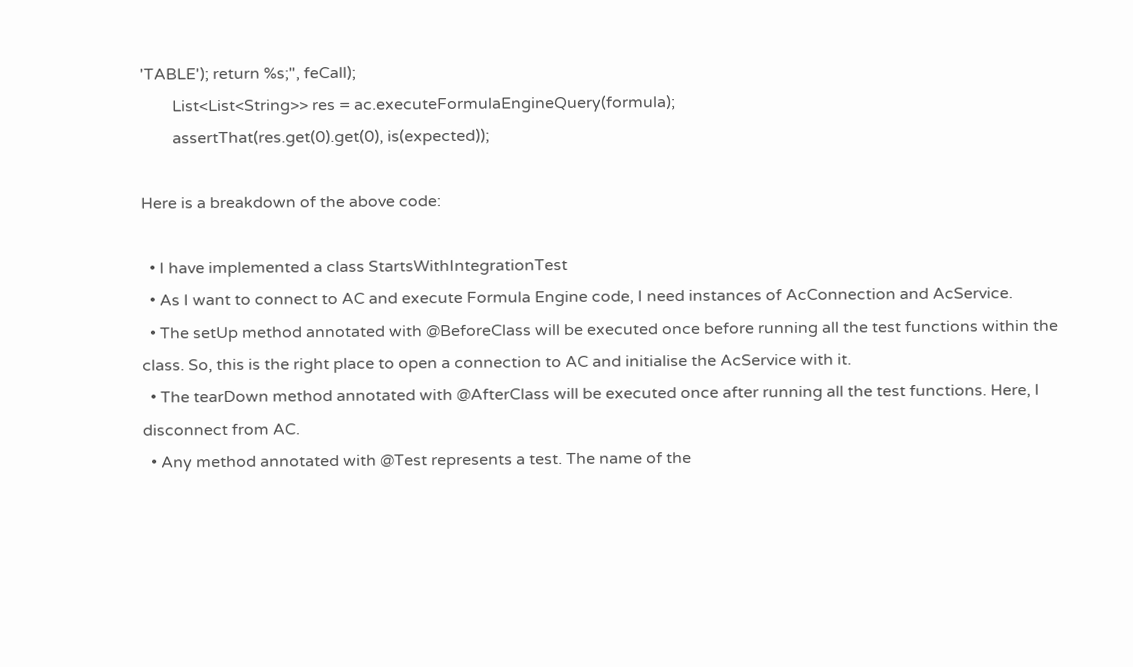'TABLE'); return %s;", feCall);
        List<List<String>> res = ac.executeFormulaEngineQuery(formula);
        assertThat(res.get(0).get(0), is(expected));

Here is a breakdown of the above code:

  • I have implemented a class StartsWithIntegrationTest
  • As I want to connect to AC and execute Formula Engine code, I need instances of AcConnection and AcService.
  • The setUp method annotated with @BeforeClass will be executed once before running all the test functions within the class. So, this is the right place to open a connection to AC and initialise the AcService with it.
  • The tearDown method annotated with @AfterClass will be executed once after running all the test functions. Here, I disconnect from AC.
  • Any method annotated with @Test represents a test. The name of the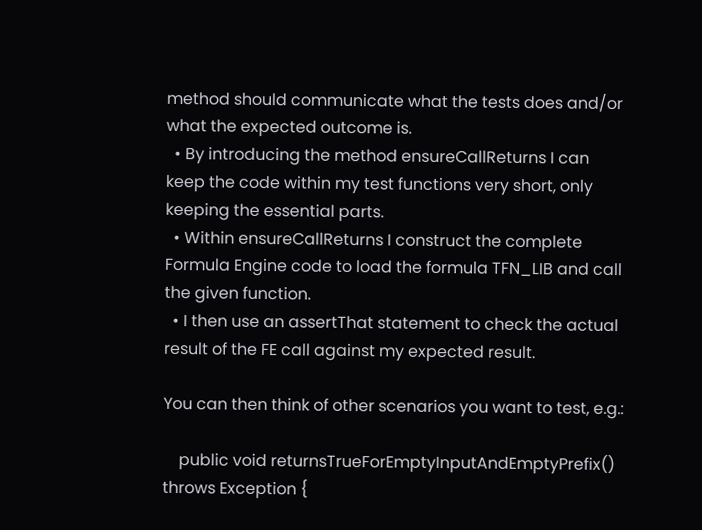method should communicate what the tests does and/or what the expected outcome is.
  • By introducing the method ensureCallReturns I can keep the code within my test functions very short, only keeping the essential parts.
  • Within ensureCallReturns I construct the complete Formula Engine code to load the formula TFN_LIB and call the given function.
  • I then use an assertThat statement to check the actual result of the FE call against my expected result.

You can then think of other scenarios you want to test, e.g.:

    public void returnsTrueForEmptyInputAndEmptyPrefix() throws Exception {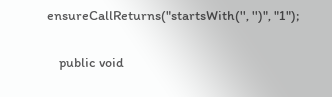ensureCallReturns("startsWith('', '')", "1");

    public void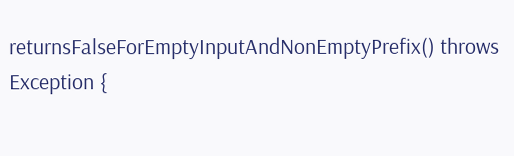returnsFalseForEmptyInputAndNonEmptyPrefix() throws Exception {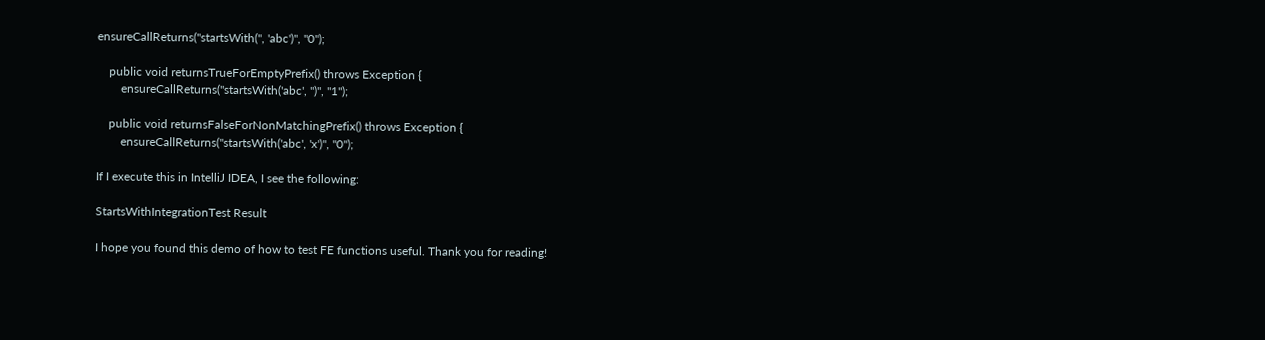ensureCallReturns("startsWith('', 'abc')", "0");

    public void returnsTrueForEmptyPrefix() throws Exception {
        ensureCallReturns("startsWith('abc', '')", "1");

    public void returnsFalseForNonMatchingPrefix() throws Exception {
        ensureCallReturns("startsWith('abc', 'x')", "0");

If I execute this in IntelliJ IDEA, I see the following:

StartsWithIntegrationTest Result

I hope you found this demo of how to test FE functions useful. Thank you for reading!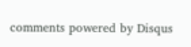comments powered by Disqus